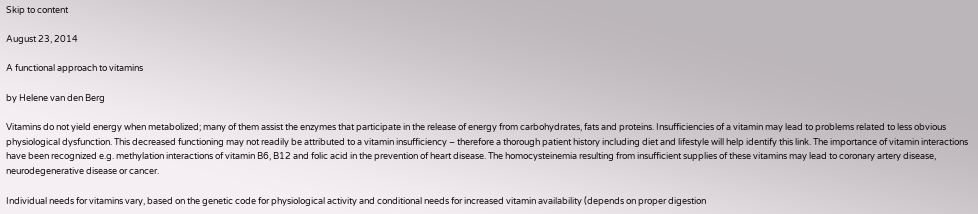Skip to content

August 23, 2014

A functional approach to vitamins

by Helene van den Berg

Vitamins do not yield energy when metabolized; many of them assist the enzymes that participate in the release of energy from carbohydrates, fats and proteins. Insufficiencies of a vitamin may lead to problems related to less obvious physiological dysfunction. This decreased functioning may not readily be attributed to a vitamin insufficiency – therefore a thorough patient history including diet and lifestyle will help identify this link. The importance of vitamin interactions have been recognized e.g. methylation interactions of vitamin B6, B12 and folic acid in the prevention of heart disease. The homocysteinemia resulting from insufficient supplies of these vitamins may lead to coronary artery disease, neurodegenerative disease or cancer.

Individual needs for vitamins vary, based on the genetic code for physiological activity and conditional needs for increased vitamin availability (depends on proper digestion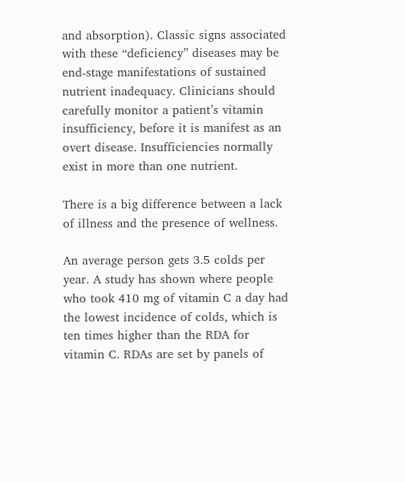and absorption). Classic signs associated with these “deficiency” diseases may be end-stage manifestations of sustained nutrient inadequacy. Clinicians should carefully monitor a patient’s vitamin insufficiency, before it is manifest as an overt disease. Insufficiencies normally exist in more than one nutrient.

There is a big difference between a lack of illness and the presence of wellness.

An average person gets 3.5 colds per year. A study has shown where people who took 410 mg of vitamin C a day had the lowest incidence of colds, which is ten times higher than the RDA for vitamin C. RDAs are set by panels of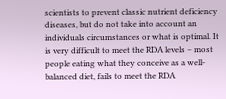scientists to prevent classic nutrient deficiency diseases, but do not take into account an individuals circumstances or what is optimal. It is very difficult to meet the RDA levels – most people eating what they conceive as a well-balanced diet, fails to meet the RDA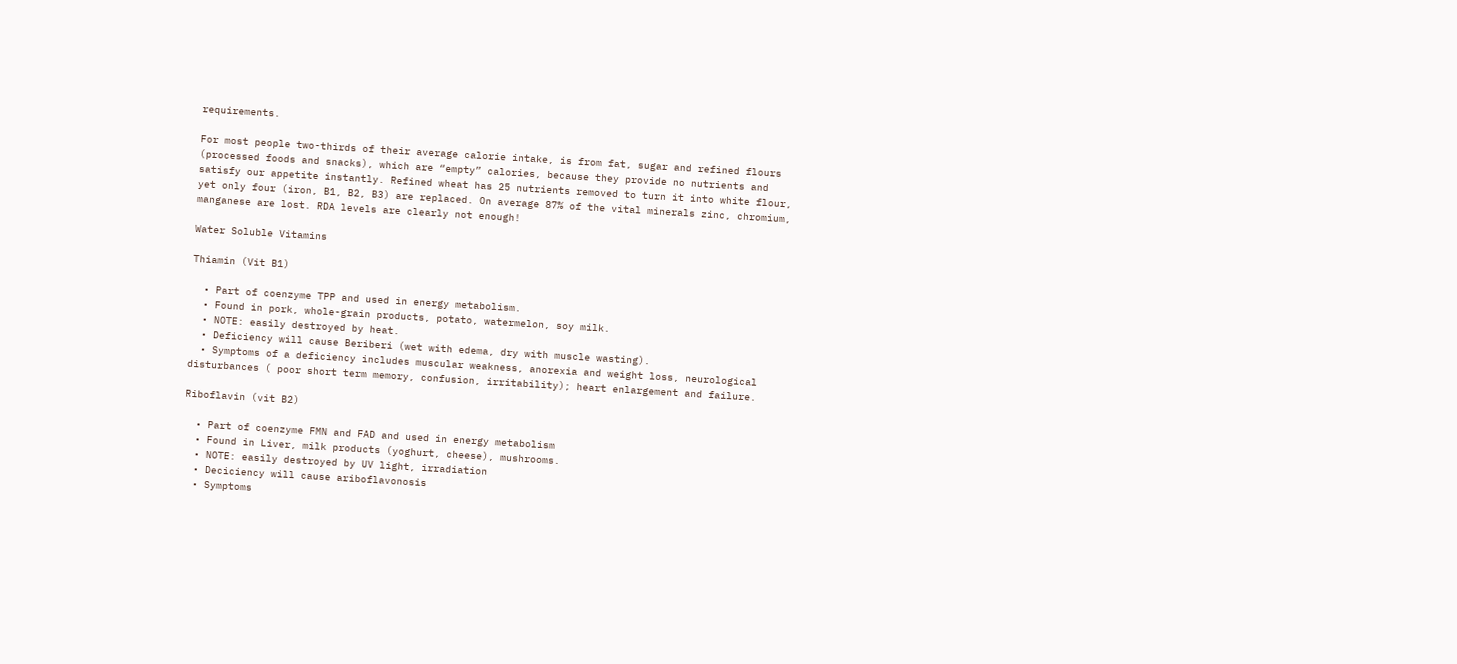requirements.

For most people two-thirds of their average calorie intake, is from fat, sugar and refined flours (processed foods and snacks), which are “empty” calories, because they provide no nutrients and satisfy our appetite instantly. Refined wheat has 25 nutrients removed to turn it into white flour, yet only four (iron, B1, B2, B3) are replaced. On average 87% of the vital minerals zinc, chromium, manganese are lost. RDA levels are clearly not enough!

Water Soluble Vitamins

Thiamin (Vit B1)

  • Part of coenzyme TPP and used in energy metabolism.
  • Found in pork, whole-grain products, potato, watermelon, soy milk.
  • NOTE: easily destroyed by heat.
  • Deficiency will cause Beriberi (wet with edema, dry with muscle wasting).
  • Symptoms of a deficiency includes muscular weakness, anorexia and weight loss, neurological disturbances ( poor short term memory, confusion, irritability); heart enlargement and failure.

Riboflavin (vit B2)

  • Part of coenzyme FMN and FAD and used in energy metabolism
  • Found in Liver, milk products (yoghurt, cheese), mushrooms.
  • NOTE: easily destroyed by UV light, irradiation
  • Deciciency will cause ariboflavonosis
  • Symptoms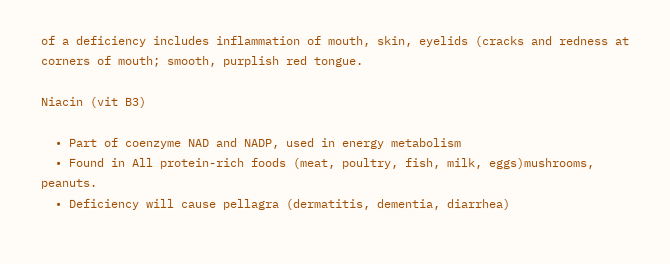of a deficiency includes inflammation of mouth, skin, eyelids (cracks and redness at corners of mouth; smooth, purplish red tongue.

Niacin (vit B3)

  • Part of coenzyme NAD and NADP, used in energy metabolism
  • Found in All protein-rich foods (meat, poultry, fish, milk, eggs)mushrooms, peanuts.
  • Deficiency will cause pellagra (dermatitis, dementia, diarrhea)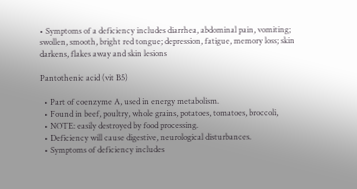• Symptoms of a deficiency includes diarrhea, abdominal pain, vomiting; swollen, smooth, bright red tongue; depression, fatigue, memory loss; skin darkens, flakes away and skin lesions

Pantothenic acid (vit B5)

  • Part of coenzyme A, used in energy metabolism.
  • Found in beef, poultry, whole grains, potatoes, tomatoes, broccoli,
  • NOTE: easily destroyed by food processing.
  • Deficiency will cause digestive, neurological disturbances.
  • Symptoms of deficiency includes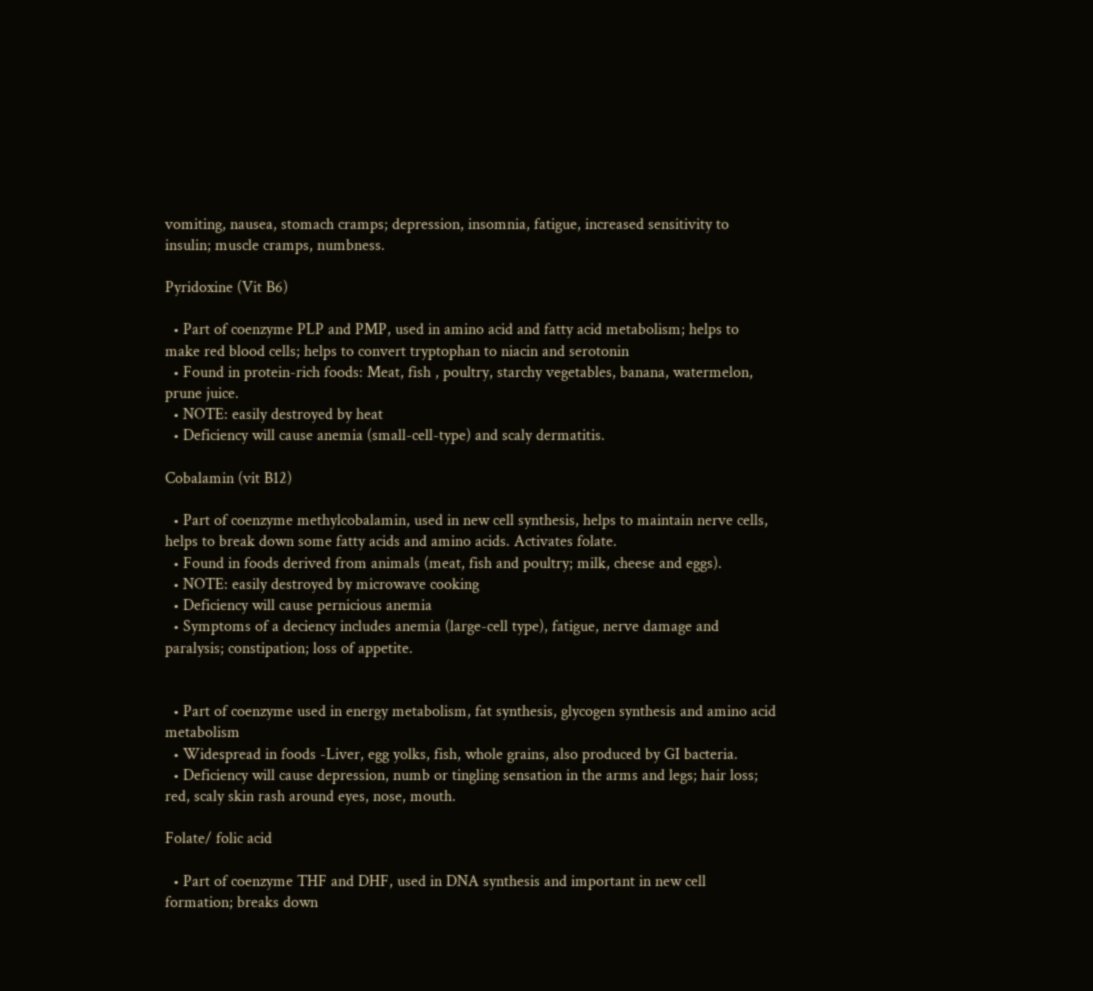vomiting, nausea, stomach cramps; depression, insomnia, fatigue, increased sensitivity to insulin; muscle cramps, numbness.

Pyridoxine (Vit B6)

  • Part of coenzyme PLP and PMP, used in amino acid and fatty acid metabolism; helps to make red blood cells; helps to convert tryptophan to niacin and serotonin
  • Found in protein-rich foods: Meat, fish , poultry, starchy vegetables, banana, watermelon, prune juice.
  • NOTE: easily destroyed by heat
  • Deficiency will cause anemia (small-cell-type) and scaly dermatitis.

Cobalamin (vit B12)

  • Part of coenzyme methylcobalamin, used in new cell synthesis, helps to maintain nerve cells, helps to break down some fatty acids and amino acids. Activates folate.
  • Found in foods derived from animals (meat, fish and poultry; milk, cheese and eggs).
  • NOTE: easily destroyed by microwave cooking
  • Deficiency will cause pernicious anemia
  • Symptoms of a deciency includes anemia (large-cell type), fatigue, nerve damage and paralysis; constipation; loss of appetite.


  • Part of coenzyme used in energy metabolism, fat synthesis, glycogen synthesis and amino acid metabolism
  • Widespread in foods -Liver, egg yolks, fish, whole grains, also produced by GI bacteria.
  • Deficiency will cause depression, numb or tingling sensation in the arms and legs; hair loss; red, scaly skin rash around eyes, nose, mouth.

Folate/ folic acid

  • Part of coenzyme THF and DHF, used in DNA synthesis and important in new cell formation; breaks down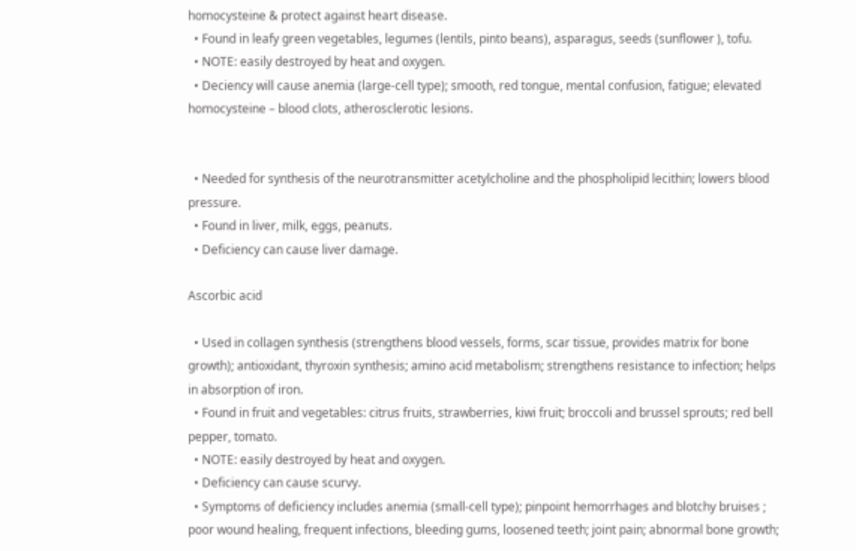homocysteine & protect against heart disease.
  • Found in leafy green vegetables, legumes (lentils, pinto beans), asparagus, seeds (sunflower ), tofu.
  • NOTE: easily destroyed by heat and oxygen.
  • Deciency will cause anemia (large-cell type); smooth, red tongue, mental confusion, fatigue; elevated homocysteine – blood clots, atherosclerotic lesions.


  • Needed for synthesis of the neurotransmitter acetylcholine and the phospholipid lecithin; lowers blood pressure.
  • Found in liver, milk, eggs, peanuts.
  • Deficiency can cause liver damage.

Ascorbic acid

  • Used in collagen synthesis (strengthens blood vessels, forms, scar tissue, provides matrix for bone growth); antioxidant, thyroxin synthesis; amino acid metabolism; strengthens resistance to infection; helps in absorption of iron.
  • Found in fruit and vegetables: citrus fruits, strawberries, kiwi fruit; broccoli and brussel sprouts; red bell pepper, tomato.
  • NOTE: easily destroyed by heat and oxygen.
  • Deficiency can cause scurvy.
  • Symptoms of deficiency includes anemia (small-cell type); pinpoint hemorrhages and blotchy bruises ; poor wound healing, frequent infections, bleeding gums, loosened teeth; joint pain; abnormal bone growth;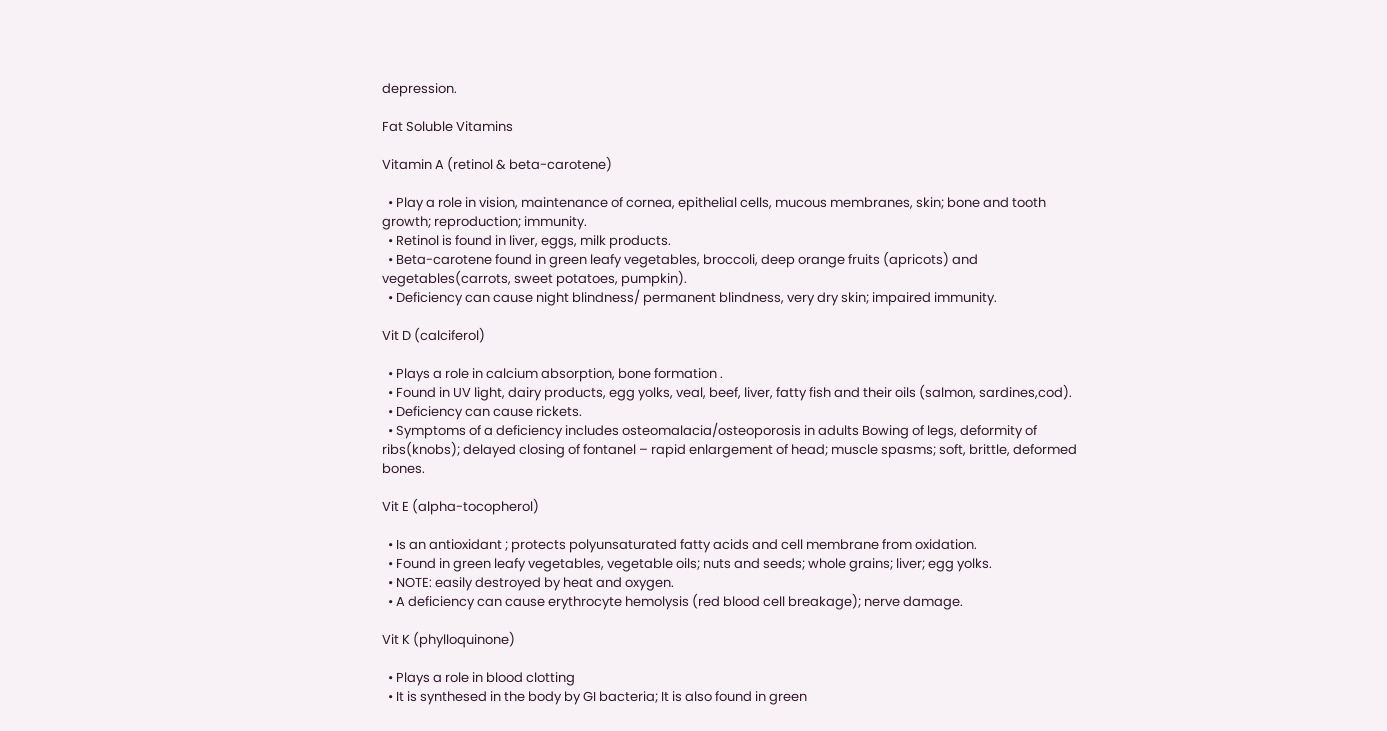depression.

Fat Soluble Vitamins

Vitamin A (retinol & beta-carotene)

  • Play a role in vision, maintenance of cornea, epithelial cells, mucous membranes, skin; bone and tooth growth; reproduction; immunity.
  • Retinol is found in liver, eggs, milk products.
  • Beta-carotene found in green leafy vegetables, broccoli, deep orange fruits (apricots) and vegetables(carrots, sweet potatoes, pumpkin).
  • Deficiency can cause night blindness/ permanent blindness, very dry skin; impaired immunity.

Vit D (calciferol)

  • Plays a role in calcium absorption, bone formation .
  • Found in UV light, dairy products, egg yolks, veal, beef, liver, fatty fish and their oils (salmon, sardines,cod).
  • Deficiency can cause rickets.
  • Symptoms of a deficiency includes osteomalacia/osteoporosis in adults Bowing of legs, deformity of ribs(knobs); delayed closing of fontanel – rapid enlargement of head; muscle spasms; soft, brittle, deformed bones.

Vit E (alpha-tocopherol)

  • Is an antioxidant ; protects polyunsaturated fatty acids and cell membrane from oxidation.
  • Found in green leafy vegetables, vegetable oils; nuts and seeds; whole grains; liver; egg yolks.
  • NOTE: easily destroyed by heat and oxygen.
  • A deficiency can cause erythrocyte hemolysis (red blood cell breakage); nerve damage.

Vit K (phylloquinone)

  • Plays a role in blood clotting
  • It is synthesed in the body by GI bacteria; It is also found in green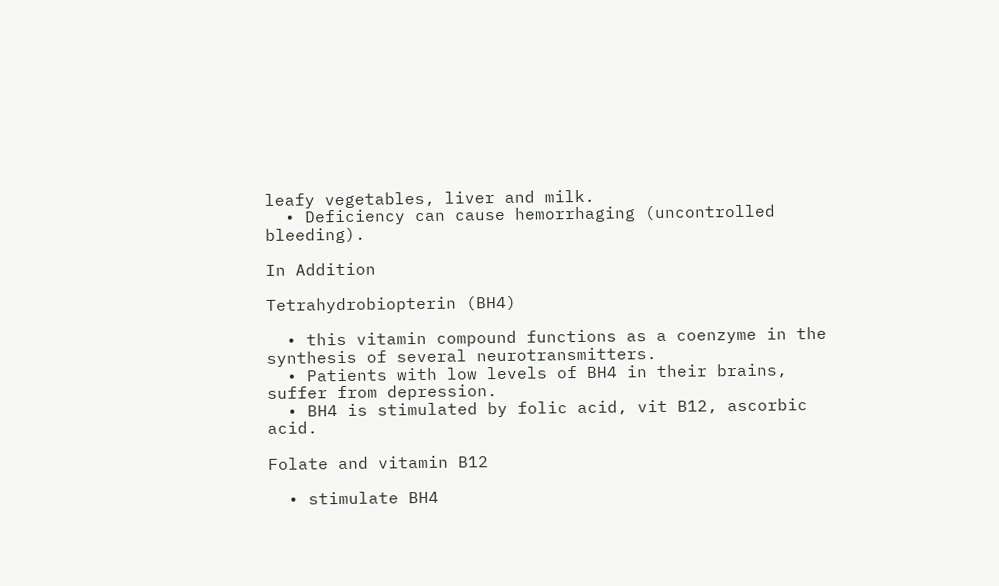leafy vegetables, liver and milk.
  • Deficiency can cause hemorrhaging (uncontrolled bleeding).

In Addition

Tetrahydrobiopterin (BH4)

  • this vitamin compound functions as a coenzyme in the synthesis of several neurotransmitters.
  • Patients with low levels of BH4 in their brains, suffer from depression.
  • BH4 is stimulated by folic acid, vit B12, ascorbic acid.

Folate and vitamin B12

  • stimulate BH4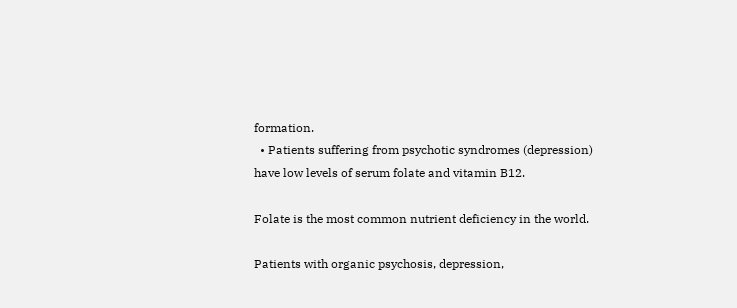formation.
  • Patients suffering from psychotic syndromes (depression) have low levels of serum folate and vitamin B12.

Folate is the most common nutrient deficiency in the world.

Patients with organic psychosis, depression,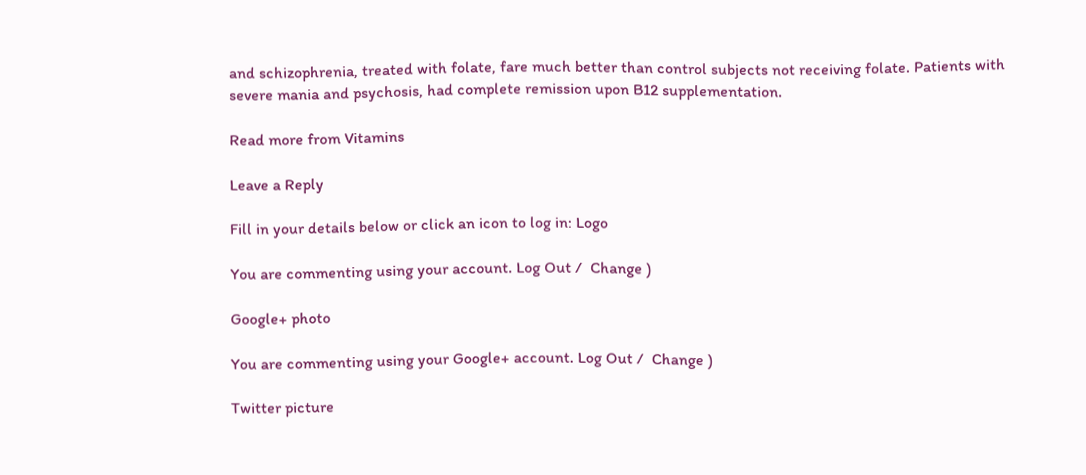and schizophrenia, treated with folate, fare much better than control subjects not receiving folate. Patients with severe mania and psychosis, had complete remission upon B12 supplementation.

Read more from Vitamins

Leave a Reply

Fill in your details below or click an icon to log in: Logo

You are commenting using your account. Log Out /  Change )

Google+ photo

You are commenting using your Google+ account. Log Out /  Change )

Twitter picture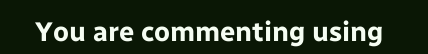You are commenting using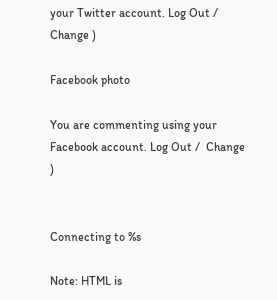your Twitter account. Log Out /  Change )

Facebook photo

You are commenting using your Facebook account. Log Out /  Change )


Connecting to %s

Note: HTML is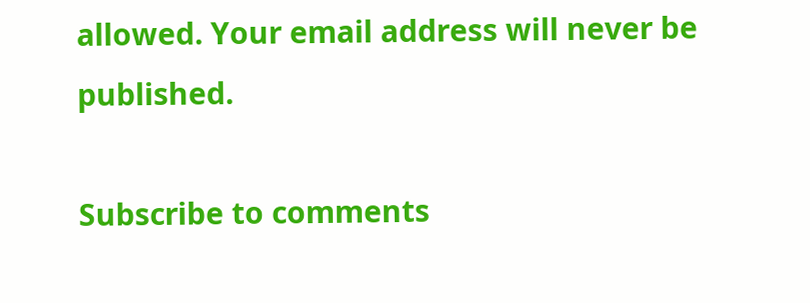allowed. Your email address will never be published.

Subscribe to comments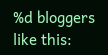%d bloggers like this: